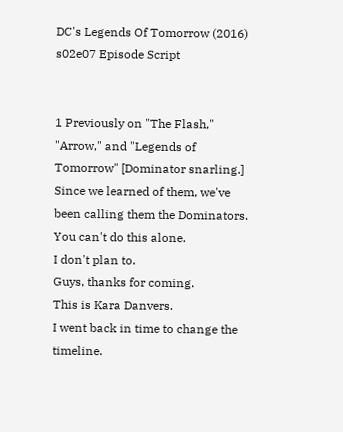DC's Legends Of Tomorrow (2016) s02e07 Episode Script


1 Previously on "The Flash," "Arrow," and "Legends of Tomorrow" [Dominator snarling.]
Since we learned of them, we've been calling them the Dominators.
You can't do this alone.
I don't plan to.
Guys, thanks for coming.
This is Kara Danvers.
I went back in time to change the timeline.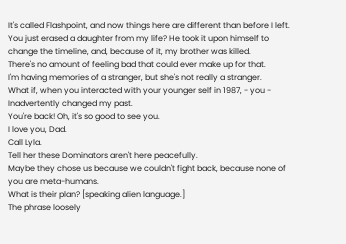It's called Flashpoint, and now things here are different than before I left.
You just erased a daughter from my life? He took it upon himself to change the timeline, and, because of it, my brother was killed.
There's no amount of feeling bad that could ever make up for that.
I'm having memories of a stranger, but she's not really a stranger.
What if, when you interacted with your younger self in 1987, - you - Inadvertently changed my past.
You're back! Oh, it's so good to see you.
I love you, Dad.
Call Lyla.
Tell her these Dominators aren't here peacefully.
Maybe they chose us because we couldn't fight back, because none of you are meta-humans.
What is their plan? [speaking alien language.]
The phrase loosely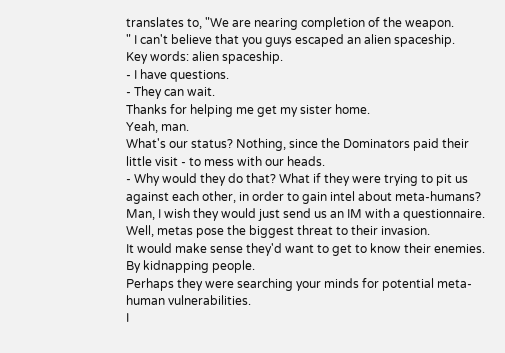translates to, "We are nearing completion of the weapon.
" I can't believe that you guys escaped an alien spaceship.
Key words: alien spaceship.
- I have questions.
- They can wait.
Thanks for helping me get my sister home.
Yeah, man.
What's our status? Nothing, since the Dominators paid their little visit - to mess with our heads.
- Why would they do that? What if they were trying to pit us against each other, in order to gain intel about meta-humans? Man, I wish they would just send us an IM with a questionnaire.
Well, metas pose the biggest threat to their invasion.
It would make sense they'd want to get to know their enemies.
By kidnapping people.
Perhaps they were searching your minds for potential meta-human vulnerabilities.
I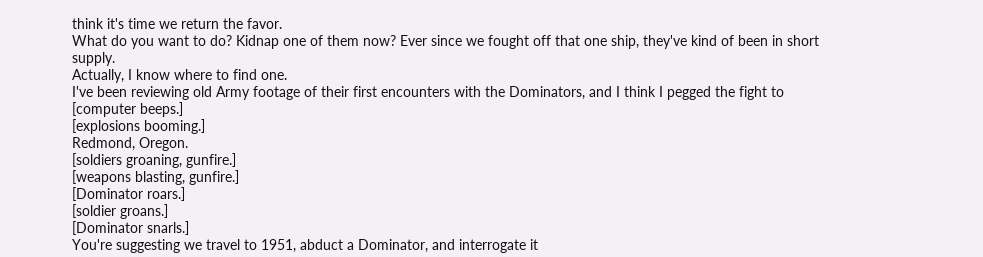think it's time we return the favor.
What do you want to do? Kidnap one of them now? Ever since we fought off that one ship, they've kind of been in short supply.
Actually, I know where to find one.
I've been reviewing old Army footage of their first encounters with the Dominators, and I think I pegged the fight to [computer beeps.]
[explosions booming.]
Redmond, Oregon.
[soldiers groaning, gunfire.]
[weapons blasting, gunfire.]
[Dominator roars.]
[soldier groans.]
[Dominator snarls.]
You're suggesting we travel to 1951, abduct a Dominator, and interrogate it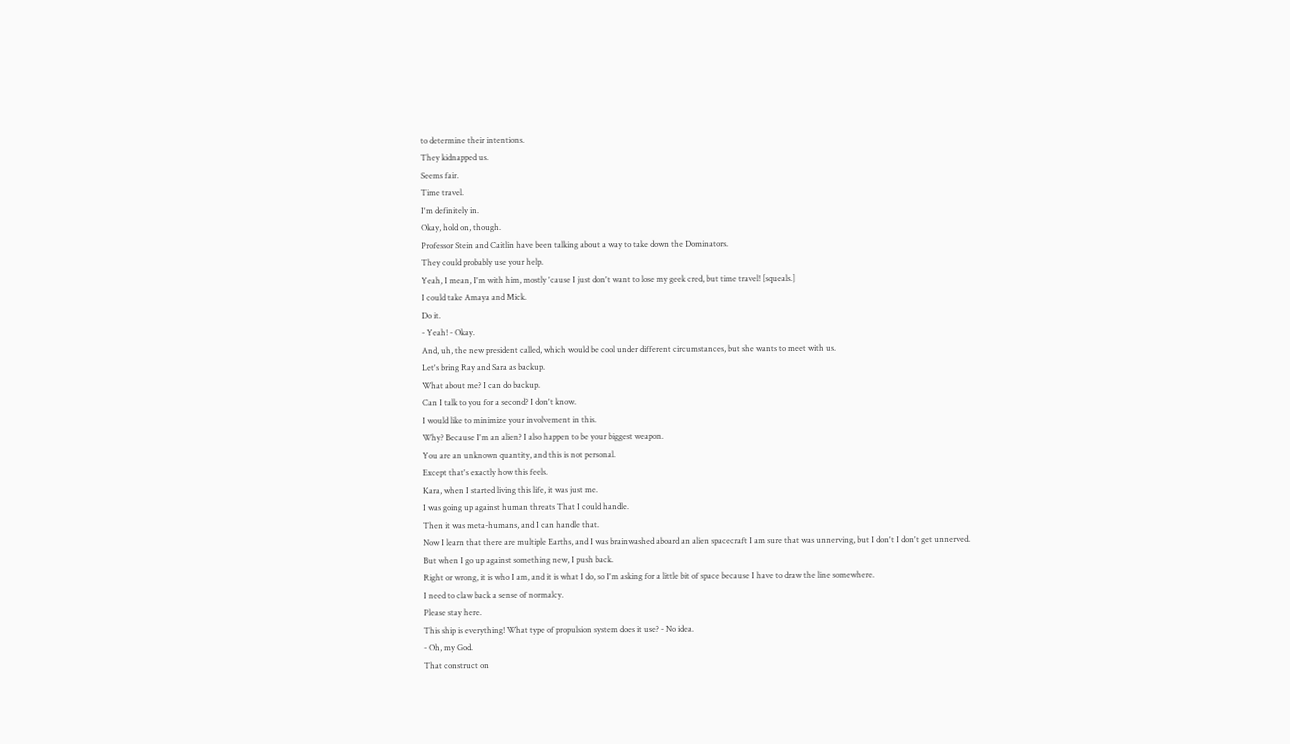to determine their intentions.
They kidnapped us.
Seems fair.
Time travel.
I'm definitely in.
Okay, hold on, though.
Professor Stein and Caitlin have been talking about a way to take down the Dominators.
They could probably use your help.
Yeah, I mean, I'm with him, mostly 'cause I just don't want to lose my geek cred, but time travel! [squeals.]
I could take Amaya and Mick.
Do it.
- Yeah! - Okay.
And, uh, the new president called, which would be cool under different circumstances, but she wants to meet with us.
Let's bring Ray and Sara as backup.
What about me? I can do backup.
Can I talk to you for a second? I don't know.
I would like to minimize your involvement in this.
Why? Because I'm an alien? I also happen to be your biggest weapon.
You are an unknown quantity, and this is not personal.
Except that's exactly how this feels.
Kara, when I started living this life, it was just me.
I was going up against human threats That I could handle.
Then it was meta-humans, and I can handle that.
Now I learn that there are multiple Earths, and I was brainwashed aboard an alien spacecraft I am sure that was unnerving, but I don't I don't get unnerved.
But when I go up against something new, I push back.
Right or wrong, it is who I am, and it is what I do, so I'm asking for a little bit of space because I have to draw the line somewhere.
I need to claw back a sense of normalcy.
Please stay here.
This ship is everything! What type of propulsion system does it use? - No idea.
- Oh, my God.
That construct on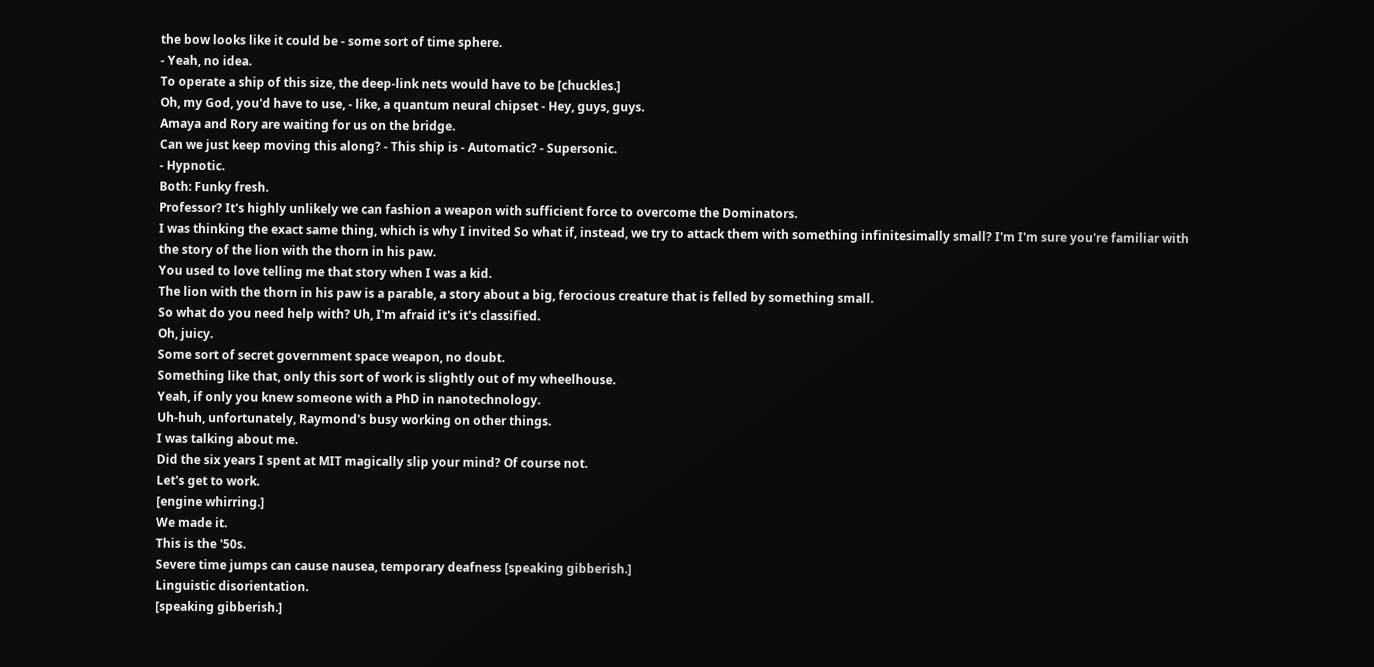the bow looks like it could be - some sort of time sphere.
- Yeah, no idea.
To operate a ship of this size, the deep-link nets would have to be [chuckles.]
Oh, my God, you'd have to use, - like, a quantum neural chipset - Hey, guys, guys.
Amaya and Rory are waiting for us on the bridge.
Can we just keep moving this along? - This ship is - Automatic? - Supersonic.
- Hypnotic.
Both: Funky fresh.
Professor? It's highly unlikely we can fashion a weapon with sufficient force to overcome the Dominators.
I was thinking the exact same thing, which is why I invited So what if, instead, we try to attack them with something infinitesimally small? I'm I'm sure you're familiar with the story of the lion with the thorn in his paw.
You used to love telling me that story when I was a kid.
The lion with the thorn in his paw is a parable, a story about a big, ferocious creature that is felled by something small.
So what do you need help with? Uh, I'm afraid it's it's classified.
Oh, juicy.
Some sort of secret government space weapon, no doubt.
Something like that, only this sort of work is slightly out of my wheelhouse.
Yeah, if only you knew someone with a PhD in nanotechnology.
Uh-huh, unfortunately, Raymond's busy working on other things.
I was talking about me.
Did the six years I spent at MIT magically slip your mind? Of course not.
Let's get to work.
[engine whirring.]
We made it.
This is the '50s.
Severe time jumps can cause nausea, temporary deafness [speaking gibberish.]
Linguistic disorientation.
[speaking gibberish.]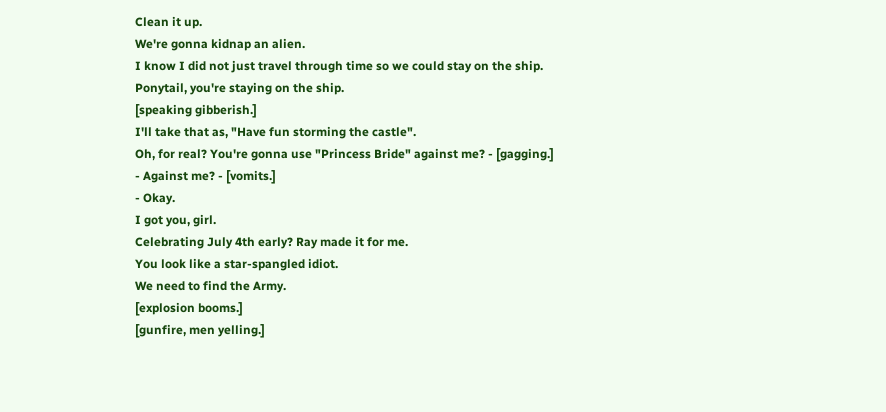Clean it up.
We're gonna kidnap an alien.
I know I did not just travel through time so we could stay on the ship.
Ponytail, you're staying on the ship.
[speaking gibberish.]
I'll take that as, "Have fun storming the castle".
Oh, for real? You're gonna use "Princess Bride" against me? - [gagging.]
- Against me? - [vomits.]
- Okay.
I got you, girl.
Celebrating July 4th early? Ray made it for me.
You look like a star-spangled idiot.
We need to find the Army.
[explosion booms.]
[gunfire, men yelling.]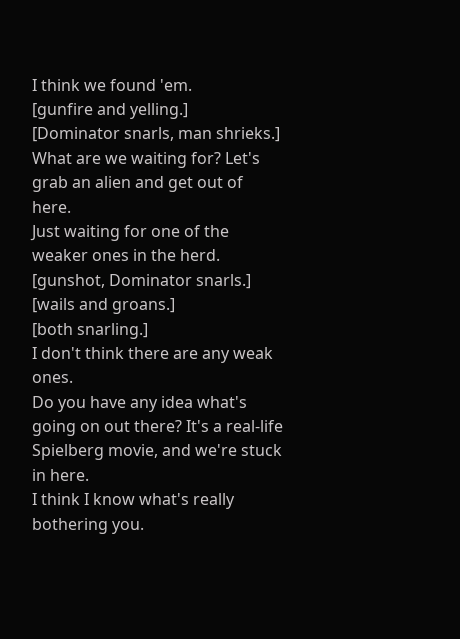I think we found 'em.
[gunfire and yelling.]
[Dominator snarls, man shrieks.]
What are we waiting for? Let's grab an alien and get out of here.
Just waiting for one of the weaker ones in the herd.
[gunshot, Dominator snarls.]
[wails and groans.]
[both snarling.]
I don't think there are any weak ones.
Do you have any idea what's going on out there? It's a real-life Spielberg movie, and we're stuck in here.
I think I know what's really bothering you.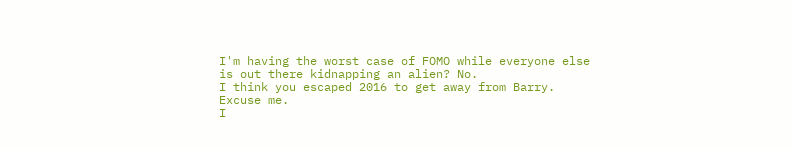I'm having the worst case of FOMO while everyone else is out there kidnapping an alien? No.
I think you escaped 2016 to get away from Barry.
Excuse me.
I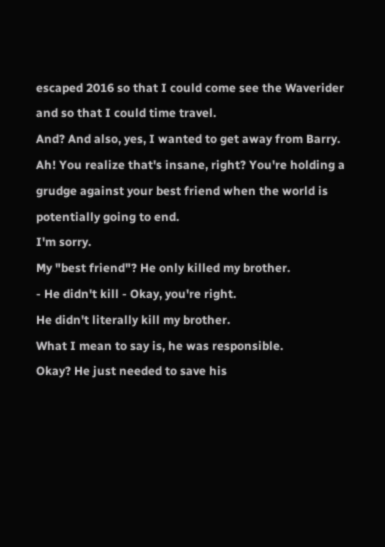escaped 2016 so that I could come see the Waverider and so that I could time travel.
And? And also, yes, I wanted to get away from Barry.
Ah! You realize that's insane, right? You're holding a grudge against your best friend when the world is potentially going to end.
I'm sorry.
My "best friend"? He only killed my brother.
- He didn't kill - Okay, you're right.
He didn't literally kill my brother.
What I mean to say is, he was responsible.
Okay? He just needed to save his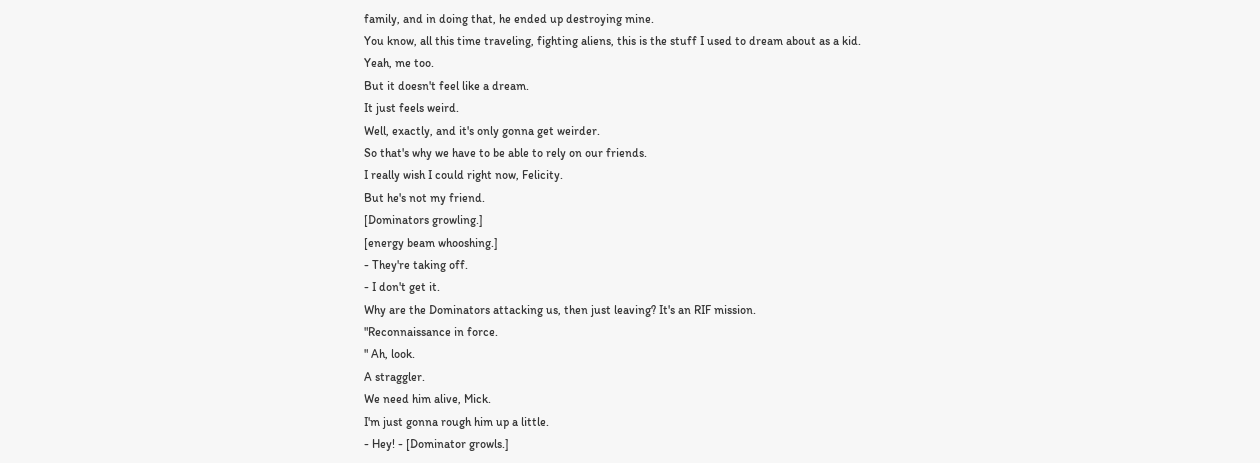family, and in doing that, he ended up destroying mine.
You know, all this time traveling, fighting aliens, this is the stuff I used to dream about as a kid.
Yeah, me too.
But it doesn't feel like a dream.
It just feels weird.
Well, exactly, and it's only gonna get weirder.
So that's why we have to be able to rely on our friends.
I really wish I could right now, Felicity.
But he's not my friend.
[Dominators growling.]
[energy beam whooshing.]
- They're taking off.
- I don't get it.
Why are the Dominators attacking us, then just leaving? It's an RIF mission.
"Reconnaissance in force.
" Ah, look.
A straggler.
We need him alive, Mick.
I'm just gonna rough him up a little.
- Hey! - [Dominator growls.]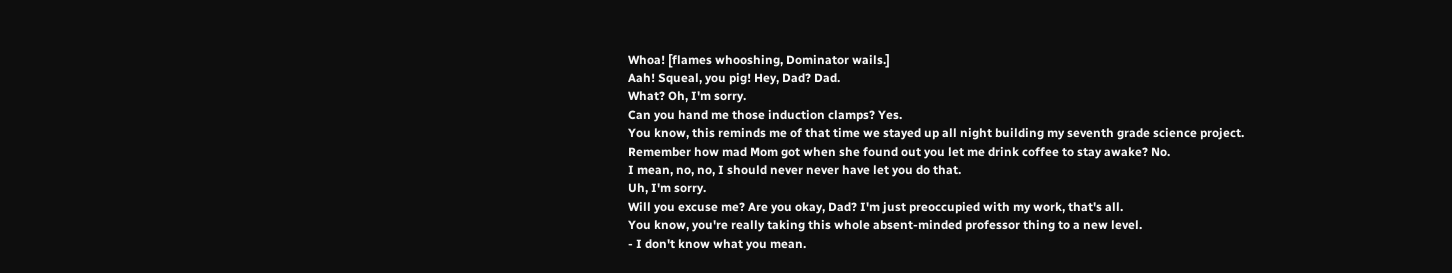Whoa! [flames whooshing, Dominator wails.]
Aah! Squeal, you pig! Hey, Dad? Dad.
What? Oh, I'm sorry.
Can you hand me those induction clamps? Yes.
You know, this reminds me of that time we stayed up all night building my seventh grade science project.
Remember how mad Mom got when she found out you let me drink coffee to stay awake? No.
I mean, no, no, I should never never have let you do that.
Uh, I'm sorry.
Will you excuse me? Are you okay, Dad? I'm just preoccupied with my work, that's all.
You know, you're really taking this whole absent-minded professor thing to a new level.
- I don't know what you mean.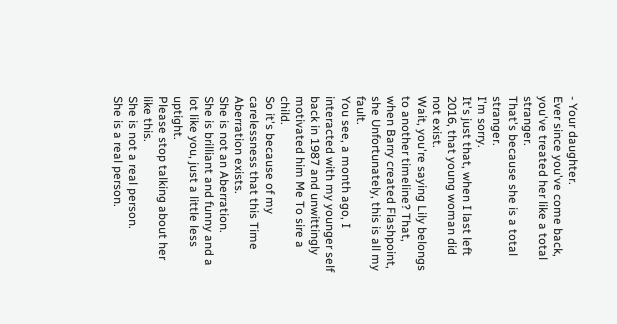- Your daughter.
Ever since you've come back, you've treated her like a total stranger.
That's because she is a total stranger.
I'm sorry.
It's just that, when I last left 2016, that young woman did not exist.
Wait, you're saying Lily belongs to another timeline? That, when Barry created Flashpoint, she Unfortunately, this is all my fault.
You see, a month ago, I interacted with my younger self back in 1987 and unwittingly motivated him Me To sire a child.
So it's because of my carelessness that this Time Aberration exists.
She is not an Aberration.
She is brilliant and funny and a lot like you, just a little less uptight.
Please stop talking about her like this.
She is not a real person.
She is a real person.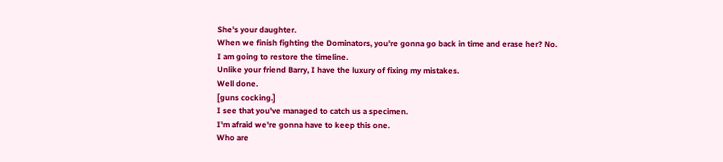She's your daughter.
When we finish fighting the Dominators, you're gonna go back in time and erase her? No.
I am going to restore the timeline.
Unlike your friend Barry, I have the luxury of fixing my mistakes.
Well done.
[guns cocking.]
I see that you've managed to catch us a specimen.
I'm afraid we're gonna have to keep this one.
Who are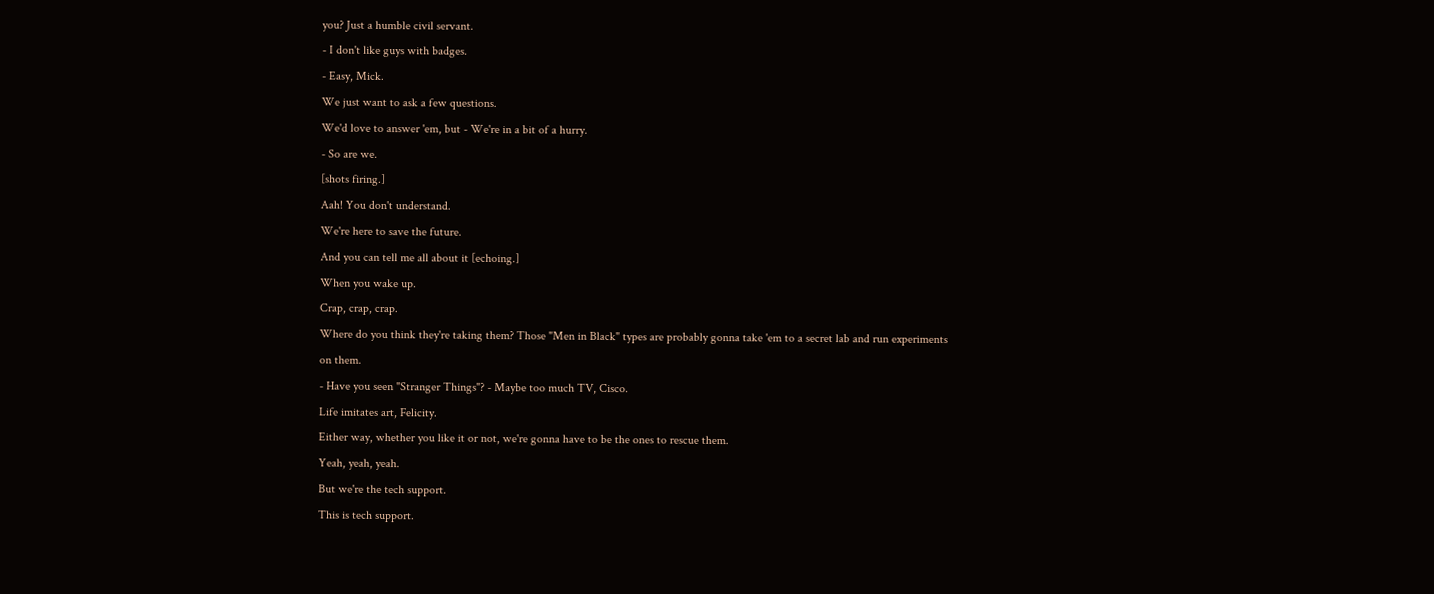you? Just a humble civil servant.
- I don't like guys with badges.
- Easy, Mick.
We just want to ask a few questions.
We'd love to answer 'em, but - We're in a bit of a hurry.
- So are we.
[shots firing.]
Aah! You don't understand.
We're here to save the future.
And you can tell me all about it [echoing.]
When you wake up.
Crap, crap, crap.
Where do you think they're taking them? Those "Men in Black" types are probably gonna take 'em to a secret lab and run experiments on them.
- Have you seen "Stranger Things"? - Maybe too much TV, Cisco.
Life imitates art, Felicity.
Either way, whether you like it or not, we're gonna have to be the ones to rescue them.
Yeah, yeah, yeah.
But we're the tech support.
This is tech support.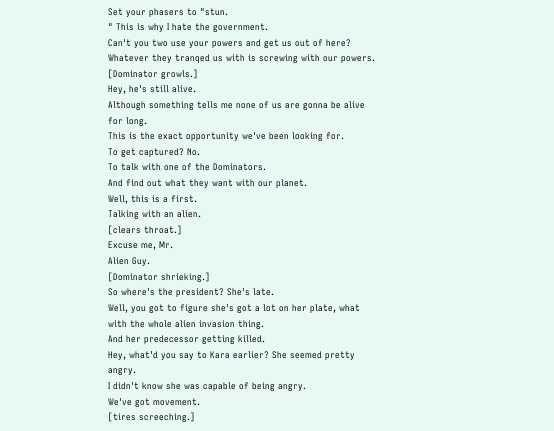Set your phasers to "stun.
" This is why I hate the government.
Can't you two use your powers and get us out of here? Whatever they tranqed us with is screwing with our powers.
[Dominator growls.]
Hey, he's still alive.
Although something tells me none of us are gonna be alive for long.
This is the exact opportunity we've been looking for.
To get captured? No.
To talk with one of the Dominators.
And find out what they want with our planet.
Well, this is a first.
Talking with an alien.
[clears throat.]
Excuse me, Mr.
Alien Guy.
[Dominator shrieking.]
So where's the president? She's late.
Well, you got to figure she's got a lot on her plate, what with the whole alien invasion thing.
And her predecessor getting killed.
Hey, what'd you say to Kara earlier? She seemed pretty angry.
I didn't know she was capable of being angry.
We've got movement.
[tires screeching.]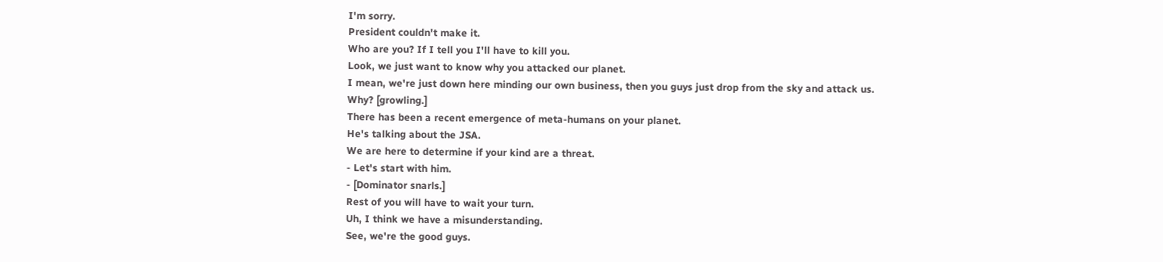I'm sorry.
President couldn't make it.
Who are you? If I tell you I'll have to kill you.
Look, we just want to know why you attacked our planet.
I mean, we're just down here minding our own business, then you guys just drop from the sky and attack us.
Why? [growling.]
There has been a recent emergence of meta-humans on your planet.
He's talking about the JSA.
We are here to determine if your kind are a threat.
- Let's start with him.
- [Dominator snarls.]
Rest of you will have to wait your turn.
Uh, I think we have a misunderstanding.
See, we're the good guys.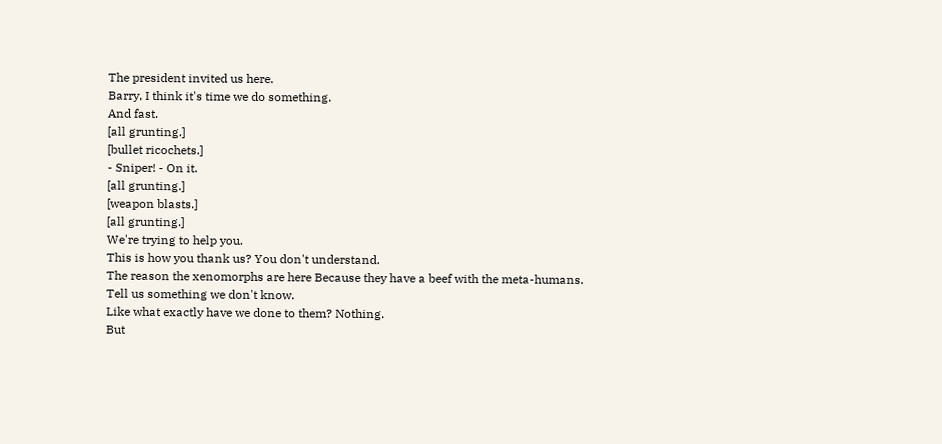The president invited us here.
Barry, I think it's time we do something.
And fast.
[all grunting.]
[bullet ricochets.]
- Sniper! - On it.
[all grunting.]
[weapon blasts.]
[all grunting.]
We're trying to help you.
This is how you thank us? You don't understand.
The reason the xenomorphs are here Because they have a beef with the meta-humans.
Tell us something we don't know.
Like what exactly have we done to them? Nothing.
But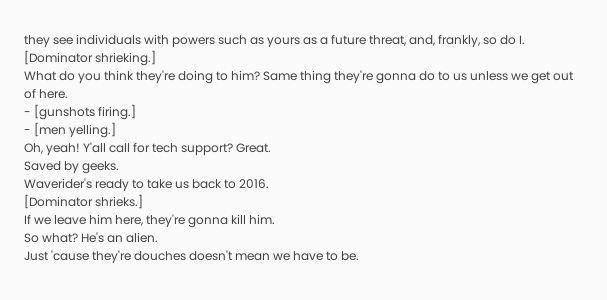they see individuals with powers such as yours as a future threat, and, frankly, so do I.
[Dominator shrieking.]
What do you think they're doing to him? Same thing they're gonna do to us unless we get out of here.
- [gunshots firing.]
- [men yelling.]
Oh, yeah! Y'all call for tech support? Great.
Saved by geeks.
Waverider's ready to take us back to 2016.
[Dominator shrieks.]
If we leave him here, they're gonna kill him.
So what? He's an alien.
Just 'cause they're douches doesn't mean we have to be.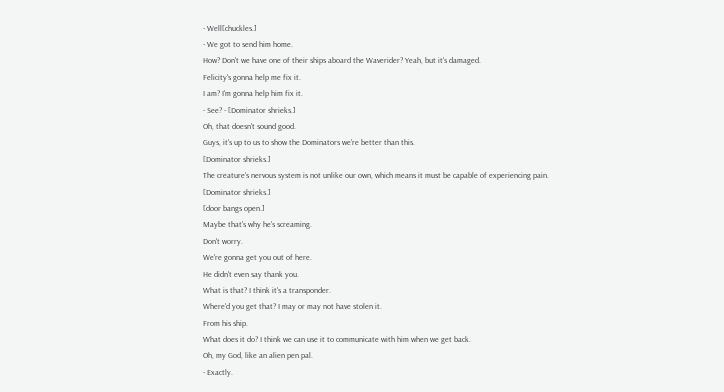- Well[chuckles.]
- We got to send him home.
How? Don't we have one of their ships aboard the Waverider? Yeah, but it's damaged.
Felicity's gonna help me fix it.
I am? I'm gonna help him fix it.
- See? - [Dominator shrieks.]
Oh, that doesn't sound good.
Guys, it's up to us to show the Dominators we're better than this.
[Dominator shrieks.]
The creature's nervous system is not unlike our own, which means it must be capable of experiencing pain.
[Dominator shrieks.]
[door bangs open.]
Maybe that's why he's screaming.
Don't worry.
We're gonna get you out of here.
He didn't even say thank you.
What is that? I think it's a transponder.
Where'd you get that? I may or may not have stolen it.
From his ship.
What does it do? I think we can use it to communicate with him when we get back.
Oh, my God, like an alien pen pal.
- Exactly.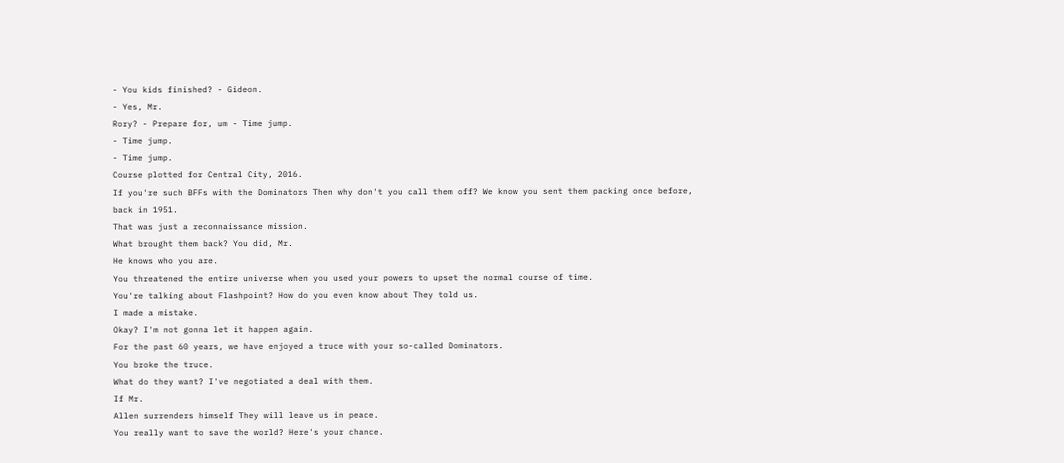- You kids finished? - Gideon.
- Yes, Mr.
Rory? - Prepare for, um - Time jump.
- Time jump.
- Time jump.
Course plotted for Central City, 2016.
If you're such BFFs with the Dominators Then why don't you call them off? We know you sent them packing once before, back in 1951.
That was just a reconnaissance mission.
What brought them back? You did, Mr.
He knows who you are.
You threatened the entire universe when you used your powers to upset the normal course of time.
You're talking about Flashpoint? How do you even know about They told us.
I made a mistake.
Okay? I'm not gonna let it happen again.
For the past 60 years, we have enjoyed a truce with your so-called Dominators.
You broke the truce.
What do they want? I've negotiated a deal with them.
If Mr.
Allen surrenders himself They will leave us in peace.
You really want to save the world? Here's your chance.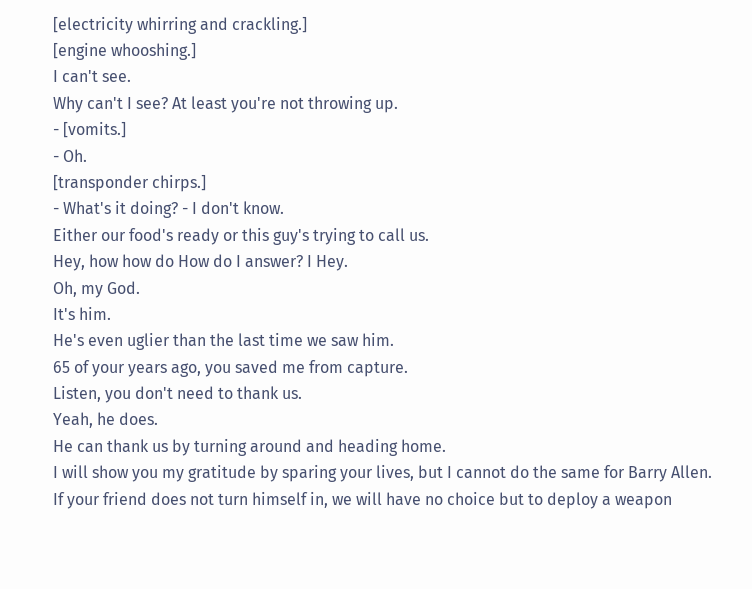[electricity whirring and crackling.]
[engine whooshing.]
I can't see.
Why can't I see? At least you're not throwing up.
- [vomits.]
- Oh.
[transponder chirps.]
- What's it doing? - I don't know.
Either our food's ready or this guy's trying to call us.
Hey, how how do How do I answer? I Hey.
Oh, my God.
It's him.
He's even uglier than the last time we saw him.
65 of your years ago, you saved me from capture.
Listen, you don't need to thank us.
Yeah, he does.
He can thank us by turning around and heading home.
I will show you my gratitude by sparing your lives, but I cannot do the same for Barry Allen.
If your friend does not turn himself in, we will have no choice but to deploy a weapon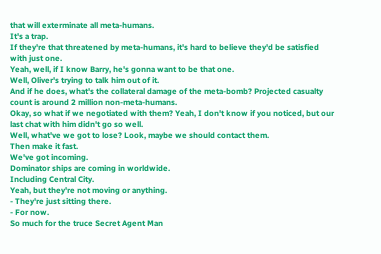that will exterminate all meta-humans.
It's a trap.
If they're that threatened by meta-humans, it's hard to believe they'd be satisfied with just one.
Yeah, well, if I know Barry, he's gonna want to be that one.
Well, Oliver's trying to talk him out of it.
And if he does, what's the collateral damage of the meta-bomb? Projected casualty count is around 2 million non-meta-humans.
Okay, so what if we negotiated with them? Yeah, I don't know if you noticed, but our last chat with him didn't go so well.
Well, what've we got to lose? Look, maybe we should contact them.
Then make it fast.
We've got incoming.
Dominator ships are coming in worldwide.
Including Central City.
Yeah, but they're not moving or anything.
- They're just sitting there.
- For now.
So much for the truce Secret Agent Man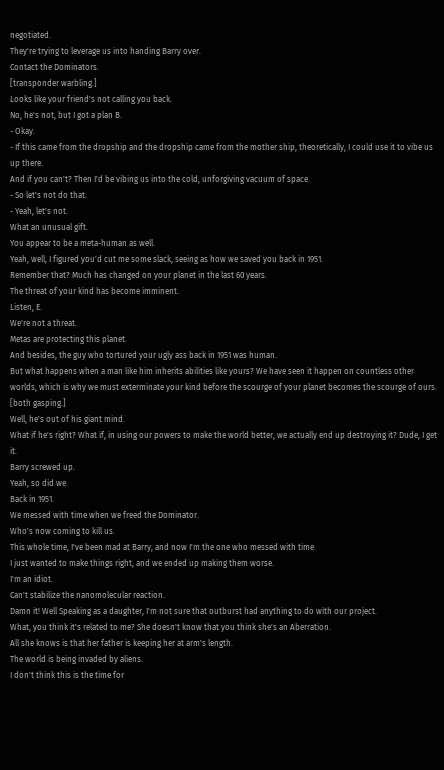negotiated.
They're trying to leverage us into handing Barry over.
Contact the Dominators.
[transponder warbling.]
Looks like your friend's not calling you back.
No, he's not, but I got a plan B.
- Okay.
- If this came from the dropship and the dropship came from the mother ship, theoretically, I could use it to vibe us up there.
And if you can't? Then I'd be vibing us into the cold, unforgiving vacuum of space.
- So let's not do that.
- Yeah, let's not.
What an unusual gift.
You appear to be a meta-human as well.
Yeah, well, I figured you'd cut me some slack, seeing as how we saved you back in 1951.
Remember that? Much has changed on your planet in the last 60 years.
The threat of your kind has become imminent.
Listen, E.
We're not a threat.
Metas are protecting this planet.
And besides, the guy who tortured your ugly ass back in 1951 was human.
But what happens when a man like him inherits abilities like yours? We have seen it happen on countless other worlds, which is why we must exterminate your kind before the scourge of your planet becomes the scourge of ours.
[both gasping.]
Well, he's out of his giant mind.
What if he's right? What if, in using our powers to make the world better, we actually end up destroying it? Dude, I get it.
Barry screwed up.
Yeah, so did we.
Back in 1951.
We messed with time when we freed the Dominator.
Who's now coming to kill us.
This whole time, I've been mad at Barry, and now I'm the one who messed with time.
I just wanted to make things right, and we ended up making them worse.
I'm an idiot.
Can't stabilize the nanomolecular reaction.
Damn it! Well Speaking as a daughter, I'm not sure that outburst had anything to do with our project.
What, you think it's related to me? She doesn't know that you think she's an Aberration.
All she knows is that her father is keeping her at arm's length.
The world is being invaded by aliens.
I don't think this is the time for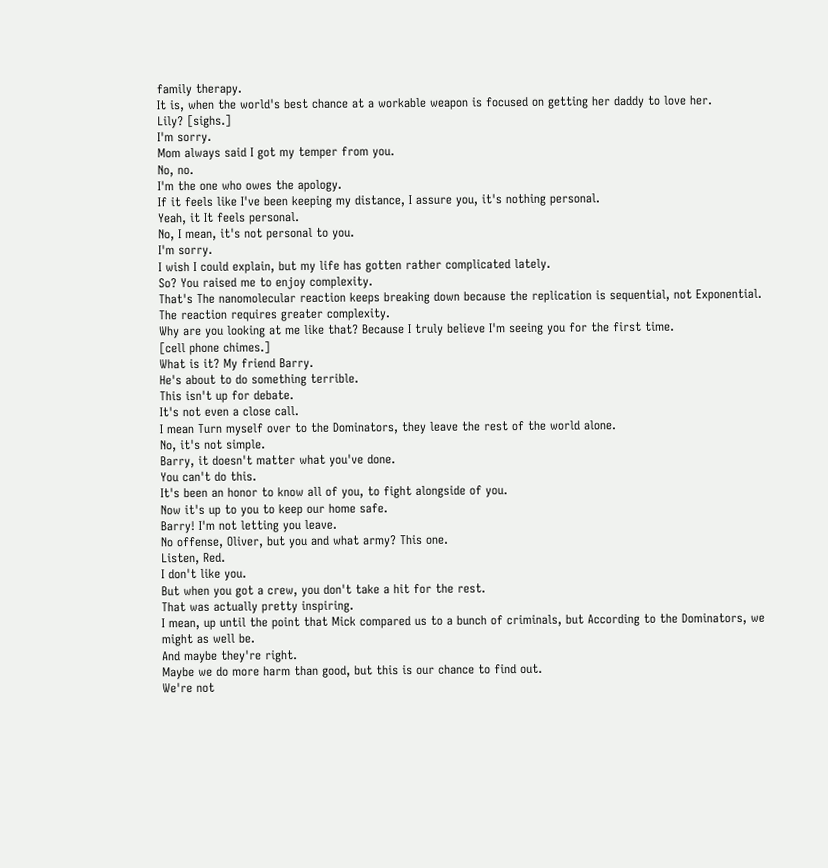family therapy.
It is, when the world's best chance at a workable weapon is focused on getting her daddy to love her.
Lily? [sighs.]
I'm sorry.
Mom always said I got my temper from you.
No, no.
I'm the one who owes the apology.
If it feels like I've been keeping my distance, I assure you, it's nothing personal.
Yeah, it It feels personal.
No, I mean, it's not personal to you.
I'm sorry.
I wish I could explain, but my life has gotten rather complicated lately.
So? You raised me to enjoy complexity.
That's The nanomolecular reaction keeps breaking down because the replication is sequential, not Exponential.
The reaction requires greater complexity.
Why are you looking at me like that? Because I truly believe I'm seeing you for the first time.
[cell phone chimes.]
What is it? My friend Barry.
He's about to do something terrible.
This isn't up for debate.
It's not even a close call.
I mean Turn myself over to the Dominators, they leave the rest of the world alone.
No, it's not simple.
Barry, it doesn't matter what you've done.
You can't do this.
It's been an honor to know all of you, to fight alongside of you.
Now it's up to you to keep our home safe.
Barry! I'm not letting you leave.
No offense, Oliver, but you and what army? This one.
Listen, Red.
I don't like you.
But when you got a crew, you don't take a hit for the rest.
That was actually pretty inspiring.
I mean, up until the point that Mick compared us to a bunch of criminals, but According to the Dominators, we might as well be.
And maybe they're right.
Maybe we do more harm than good, but this is our chance to find out.
We're not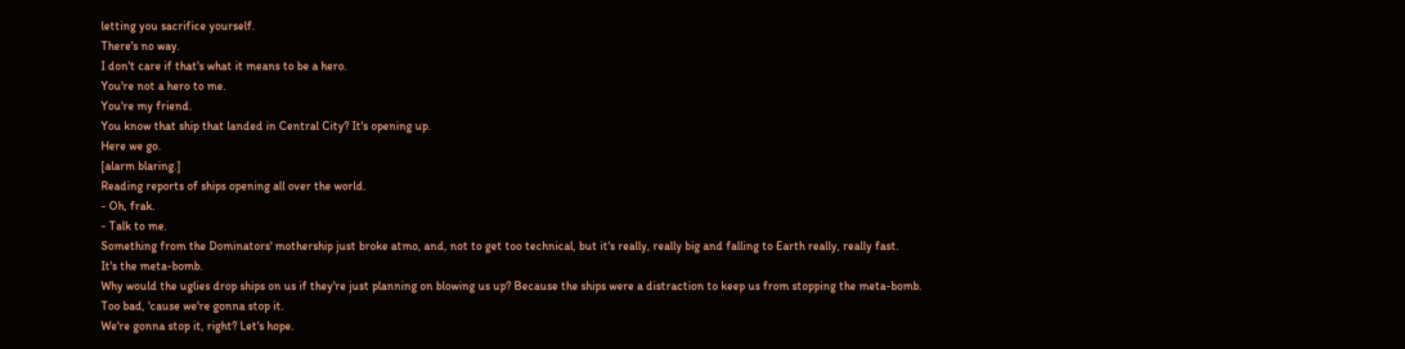letting you sacrifice yourself.
There's no way.
I don't care if that's what it means to be a hero.
You're not a hero to me.
You're my friend.
You know that ship that landed in Central City? It's opening up.
Here we go.
[alarm blaring.]
Reading reports of ships opening all over the world.
- Oh, frak.
- Talk to me.
Something from the Dominators' mothership just broke atmo, and, not to get too technical, but it's really, really big and falling to Earth really, really fast.
It's the meta-bomb.
Why would the uglies drop ships on us if they're just planning on blowing us up? Because the ships were a distraction to keep us from stopping the meta-bomb.
Too bad, 'cause we're gonna stop it.
We're gonna stop it, right? Let's hope.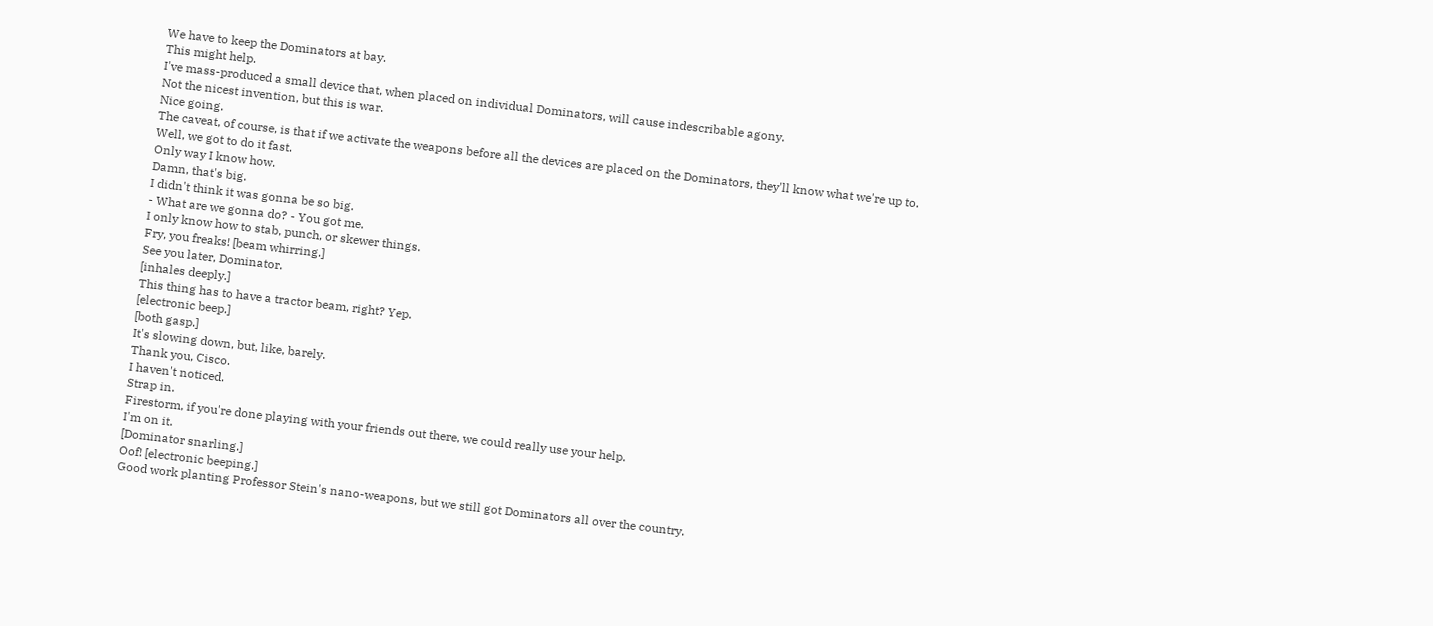We have to keep the Dominators at bay.
This might help.
I've mass-produced a small device that, when placed on individual Dominators, will cause indescribable agony.
Not the nicest invention, but this is war.
Nice going.
The caveat, of course, is that if we activate the weapons before all the devices are placed on the Dominators, they'll know what we're up to.
Well, we got to do it fast.
Only way I know how.
Damn, that's big.
I didn't think it was gonna be so big.
- What are we gonna do? - You got me.
I only know how to stab, punch, or skewer things.
Fry, you freaks! [beam whirring.]
See you later, Dominator.
[inhales deeply.]
This thing has to have a tractor beam, right? Yep.
[electronic beep.]
[both gasp.]
It's slowing down, but, like, barely.
Thank you, Cisco.
I haven't noticed.
Strap in.
Firestorm, if you're done playing with your friends out there, we could really use your help.
I'm on it.
[Dominator snarling.]
Oof! [electronic beeping.]
Good work planting Professor Stein's nano-weapons, but we still got Dominators all over the country.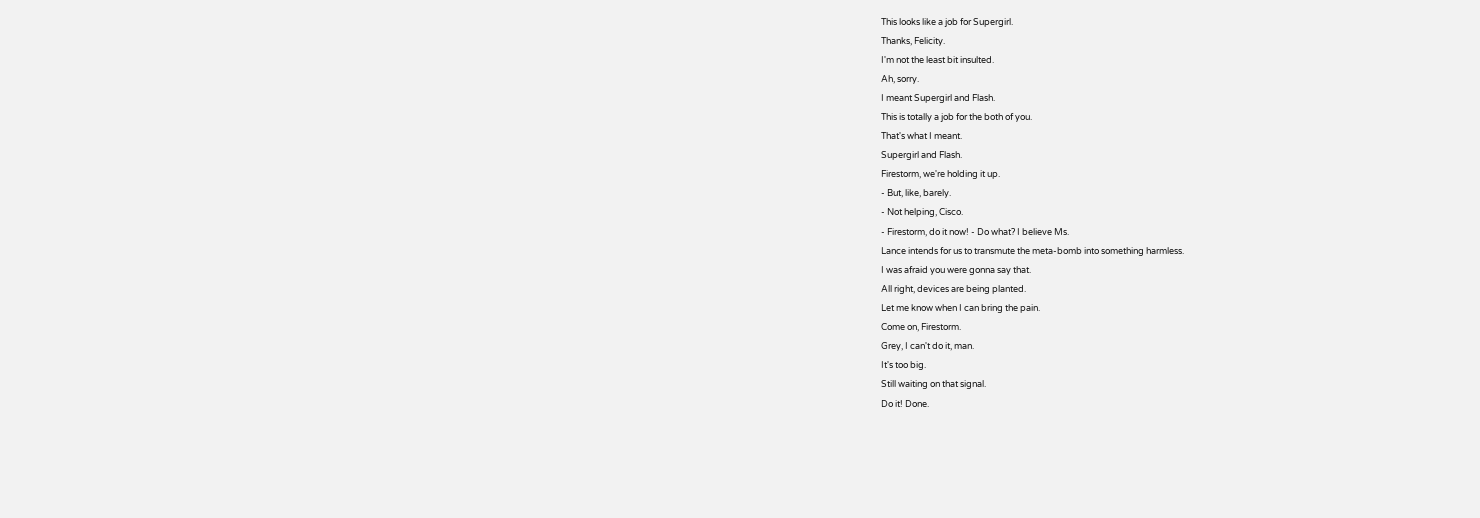This looks like a job for Supergirl.
Thanks, Felicity.
I'm not the least bit insulted.
Ah, sorry.
I meant Supergirl and Flash.
This is totally a job for the both of you.
That's what I meant.
Supergirl and Flash.
Firestorm, we're holding it up.
- But, like, barely.
- Not helping, Cisco.
- Firestorm, do it now! - Do what? I believe Ms.
Lance intends for us to transmute the meta-bomb into something harmless.
I was afraid you were gonna say that.
All right, devices are being planted.
Let me know when I can bring the pain.
Come on, Firestorm.
Grey, I can't do it, man.
It's too big.
Still waiting on that signal.
Do it! Done.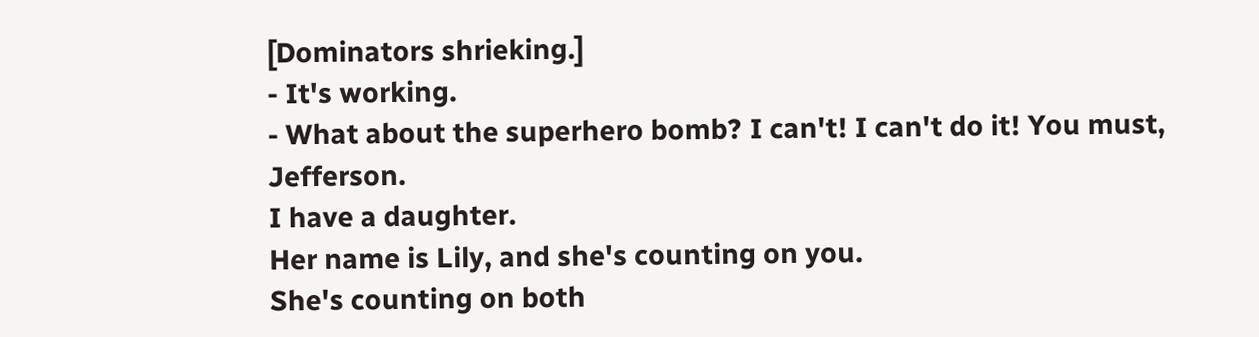[Dominators shrieking.]
- It's working.
- What about the superhero bomb? I can't! I can't do it! You must, Jefferson.
I have a daughter.
Her name is Lily, and she's counting on you.
She's counting on both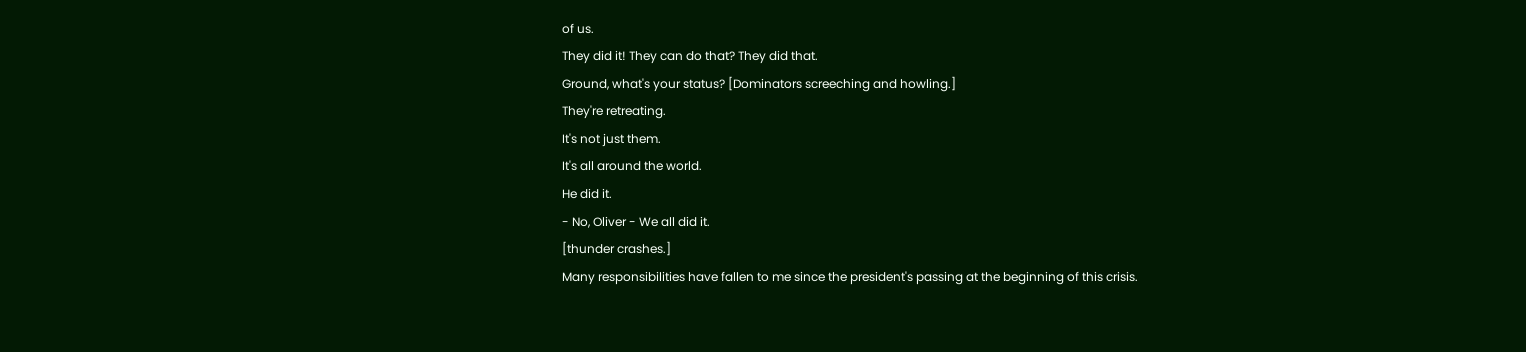of us.
They did it! They can do that? They did that.
Ground, what's your status? [Dominators screeching and howling.]
They're retreating.
It's not just them.
It's all around the world.
He did it.
- No, Oliver - We all did it.
[thunder crashes.]
Many responsibilities have fallen to me since the president's passing at the beginning of this crisis.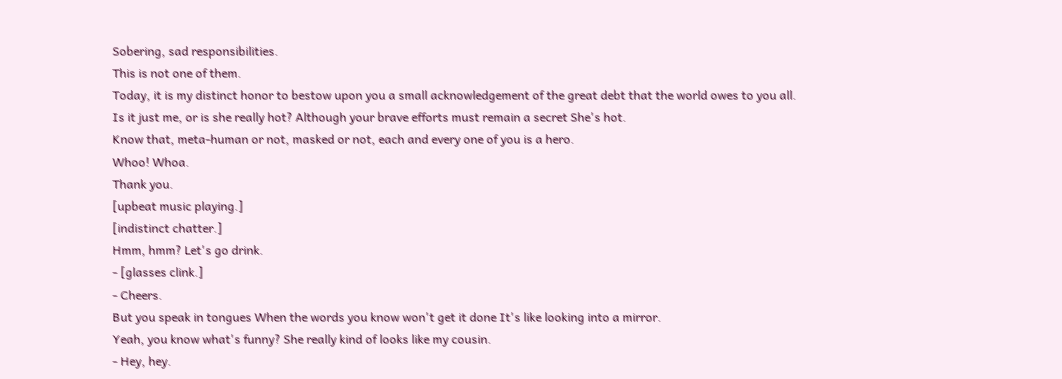Sobering, sad responsibilities.
This is not one of them.
Today, it is my distinct honor to bestow upon you a small acknowledgement of the great debt that the world owes to you all.
Is it just me, or is she really hot? Although your brave efforts must remain a secret She's hot.
Know that, meta-human or not, masked or not, each and every one of you is a hero.
Whoo! Whoa.
Thank you.
[upbeat music playing.]
[indistinct chatter.]
Hmm, hmm? Let's go drink.
- [glasses clink.]
- Cheers.
But you speak in tongues When the words you know won't get it done It's like looking into a mirror.
Yeah, you know what's funny? She really kind of looks like my cousin.
- Hey, hey.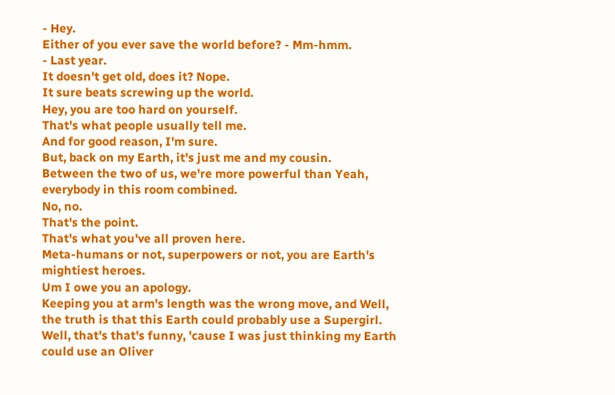- Hey.
Either of you ever save the world before? - Mm-hmm.
- Last year.
It doesn't get old, does it? Nope.
It sure beats screwing up the world.
Hey, you are too hard on yourself.
That's what people usually tell me.
And for good reason, I'm sure.
But, back on my Earth, it's just me and my cousin.
Between the two of us, we're more powerful than Yeah, everybody in this room combined.
No, no.
That's the point.
That's what you've all proven here.
Meta-humans or not, superpowers or not, you are Earth's mightiest heroes.
Um I owe you an apology.
Keeping you at arm's length was the wrong move, and Well, the truth is that this Earth could probably use a Supergirl.
Well, that's that's funny, 'cause I was just thinking my Earth could use an Oliver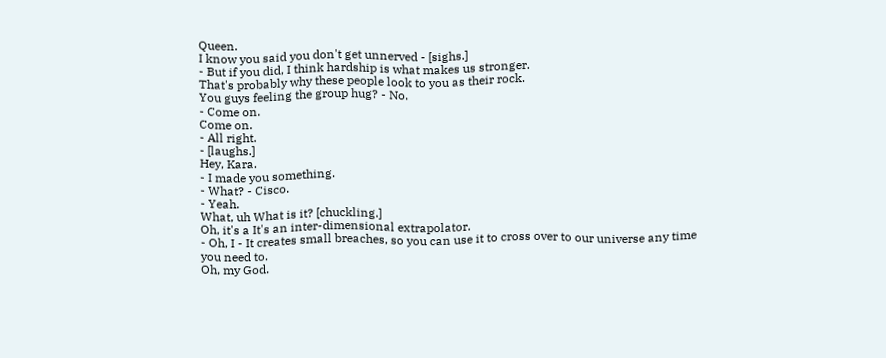Queen.
I know you said you don't get unnerved - [sighs.]
- But if you did, I think hardship is what makes us stronger.
That's probably why these people look to you as their rock.
You guys feeling the group hug? - No.
- Come on.
Come on.
- All right.
- [laughs.]
Hey, Kara.
- I made you something.
- What? - Cisco.
- Yeah.
What, uh What is it? [chuckling.]
Oh, it's a It's an inter-dimensional extrapolator.
- Oh, I - It creates small breaches, so you can use it to cross over to our universe any time you need to.
Oh, my God.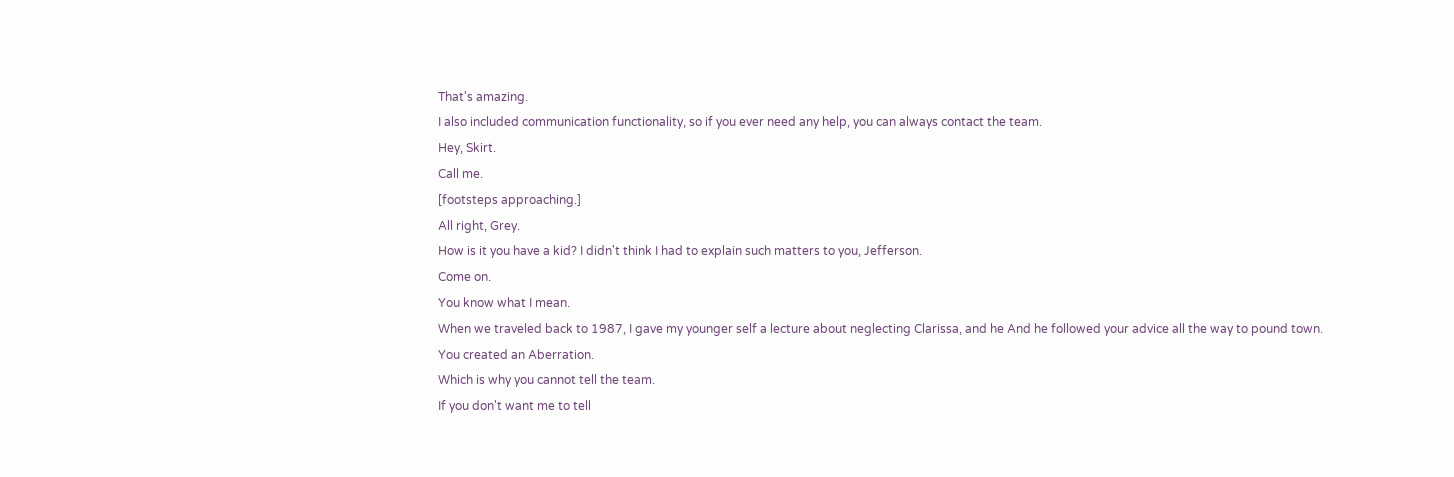That's amazing.
I also included communication functionality, so if you ever need any help, you can always contact the team.
Hey, Skirt.
Call me.
[footsteps approaching.]
All right, Grey.
How is it you have a kid? I didn't think I had to explain such matters to you, Jefferson.
Come on.
You know what I mean.
When we traveled back to 1987, I gave my younger self a lecture about neglecting Clarissa, and he And he followed your advice all the way to pound town.
You created an Aberration.
Which is why you cannot tell the team.
If you don't want me to tell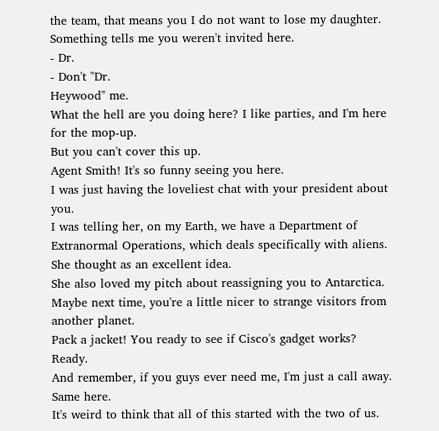the team, that means you I do not want to lose my daughter.
Something tells me you weren't invited here.
- Dr.
- Don't "Dr.
Heywood" me.
What the hell are you doing here? I like parties, and I'm here for the mop-up.
But you can't cover this up.
Agent Smith! It's so funny seeing you here.
I was just having the loveliest chat with your president about you.
I was telling her, on my Earth, we have a Department of Extranormal Operations, which deals specifically with aliens.
She thought as an excellent idea.
She also loved my pitch about reassigning you to Antarctica.
Maybe next time, you're a little nicer to strange visitors from another planet.
Pack a jacket! You ready to see if Cisco's gadget works? Ready.
And remember, if you guys ever need me, I'm just a call away.
Same here.
It's weird to think that all of this started with the two of us.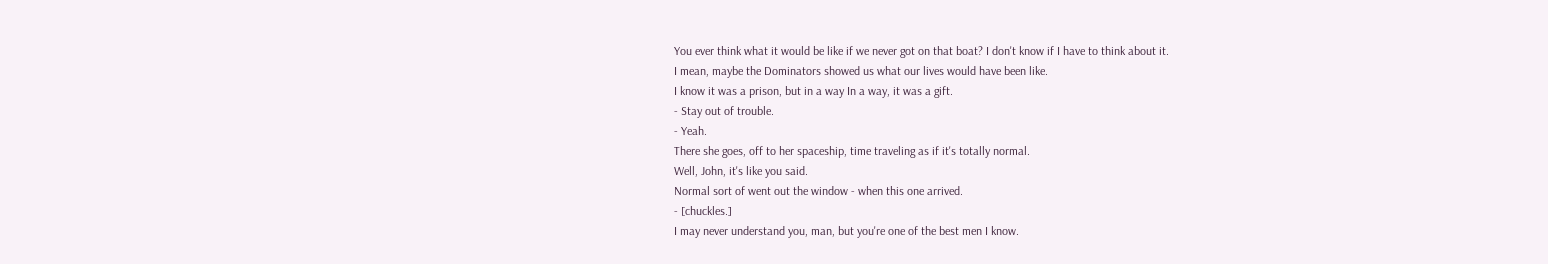You ever think what it would be like if we never got on that boat? I don't know if I have to think about it.
I mean, maybe the Dominators showed us what our lives would have been like.
I know it was a prison, but in a way In a way, it was a gift.
- Stay out of trouble.
- Yeah.
There she goes, off to her spaceship, time traveling as if it's totally normal.
Well, John, it's like you said.
Normal sort of went out the window - when this one arrived.
- [chuckles.]
I may never understand you, man, but you're one of the best men I know.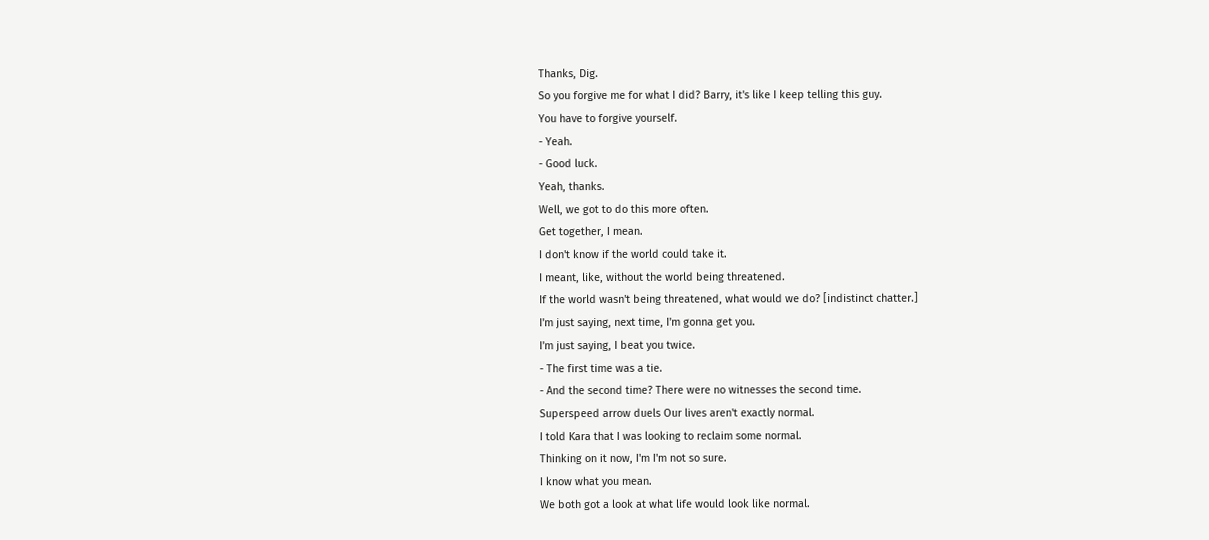Thanks, Dig.
So you forgive me for what I did? Barry, it's like I keep telling this guy.
You have to forgive yourself.
- Yeah.
- Good luck.
Yeah, thanks.
Well, we got to do this more often.
Get together, I mean.
I don't know if the world could take it.
I meant, like, without the world being threatened.
If the world wasn't being threatened, what would we do? [indistinct chatter.]
I'm just saying, next time, I'm gonna get you.
I'm just saying, I beat you twice.
- The first time was a tie.
- And the second time? There were no witnesses the second time.
Superspeed arrow duels Our lives aren't exactly normal.
I told Kara that I was looking to reclaim some normal.
Thinking on it now, I'm I'm not so sure.
I know what you mean.
We both got a look at what life would look like normal.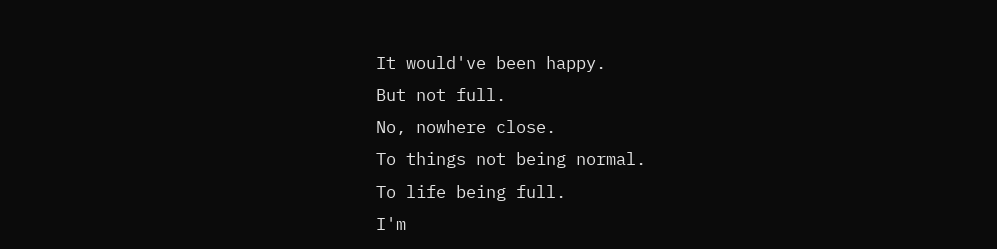It would've been happy.
But not full.
No, nowhere close.
To things not being normal.
To life being full.
I'm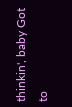thinkin', baby Got to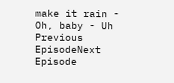make it rain - Oh, baby - Uh
Previous EpisodeNext Episode